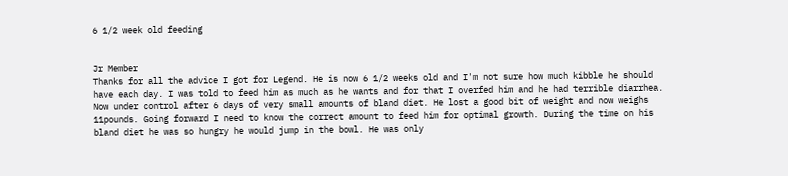6 1/2 week old feeding


Jr Member
Thanks for all the advice I got for Legend. He is now 6 1/2 weeks old and I'm not sure how much kibble he should have each day. I was told to feed him as much as he wants and for that I overfed him and he had terrible diarrhea. Now under control after 6 days of very small amounts of bland diet. He lost a good bit of weight and now weighs 11pounds. Going forward I need to know the correct amount to feed him for optimal growth. During the time on his bland diet he was so hungry he would jump in the bowl. He was only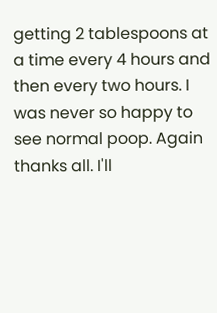getting 2 tablespoons at a time every 4 hours and then every two hours. I was never so happy to see normal poop. Again thanks all. I'll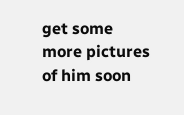get some more pictures of him soon